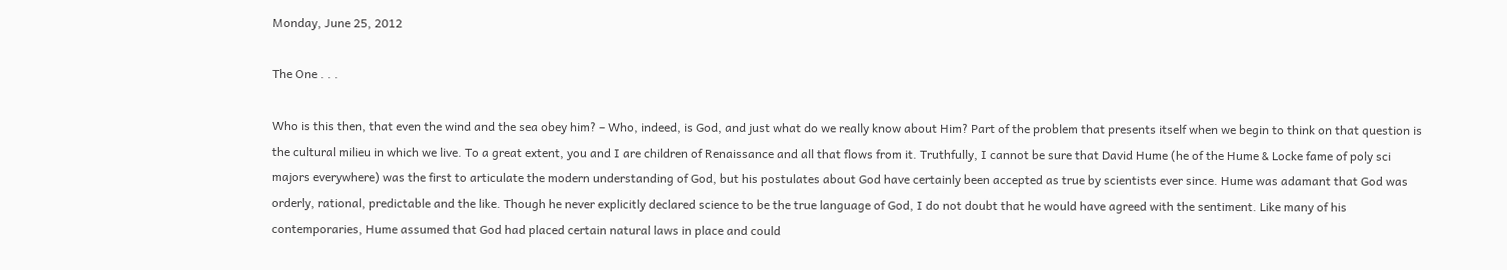Monday, June 25, 2012

The One . . .

Who is this then, that even the wind and the sea obey him? – Who, indeed, is God, and just what do we really know about Him? Part of the problem that presents itself when we begin to think on that question is the cultural milieu in which we live. To a great extent, you and I are children of Renaissance and all that flows from it. Truthfully, I cannot be sure that David Hume (he of the Hume & Locke fame of poly sci majors everywhere) was the first to articulate the modern understanding of God, but his postulates about God have certainly been accepted as true by scientists ever since. Hume was adamant that God was orderly, rational, predictable and the like. Though he never explicitly declared science to be the true language of God, I do not doubt that he would have agreed with the sentiment. Like many of his contemporaries, Hume assumed that God had placed certain natural laws in place and could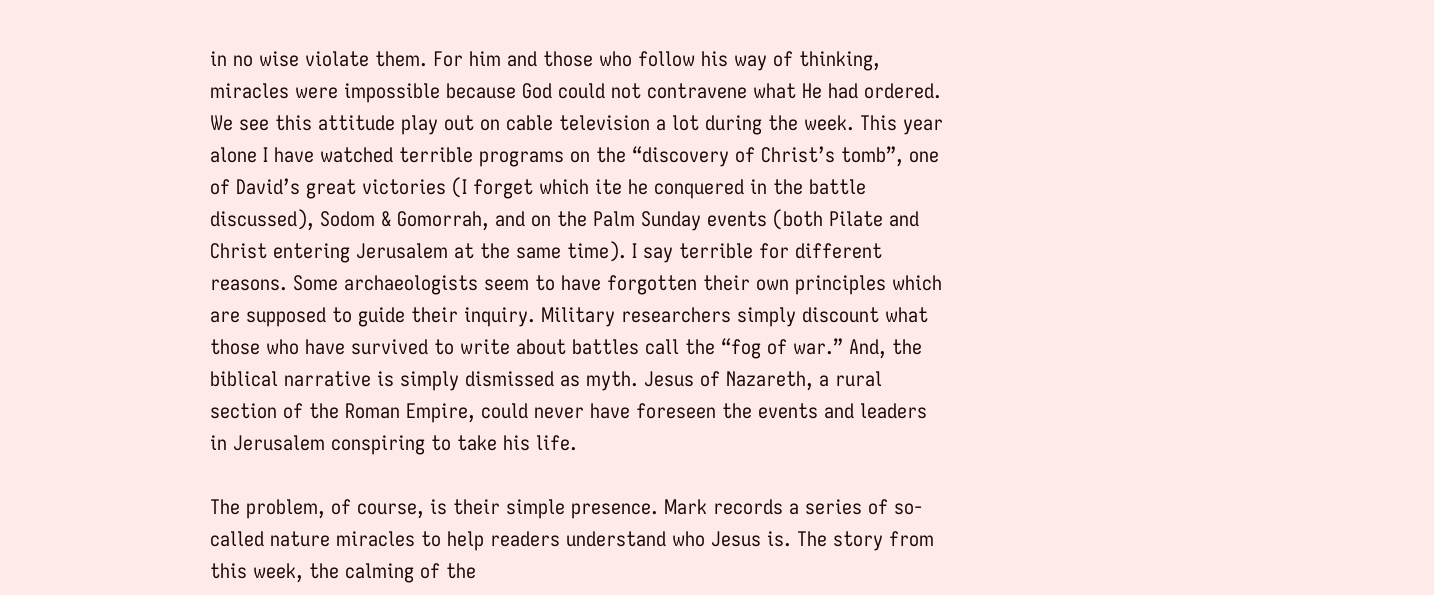in no wise violate them. For him and those who follow his way of thinking, miracles were impossible because God could not contravene what He had ordered.
We see this attitude play out on cable television a lot during the week. This year alone I have watched terrible programs on the “discovery of Christ’s tomb”, one of David’s great victories (I forget which ite he conquered in the battle discussed), Sodom & Gomorrah, and on the Palm Sunday events (both Pilate and Christ entering Jerusalem at the same time). I say terrible for different reasons. Some archaeologists seem to have forgotten their own principles which are supposed to guide their inquiry. Military researchers simply discount what those who have survived to write about battles call the “fog of war.” And, the biblical narrative is simply dismissed as myth. Jesus of Nazareth, a rural section of the Roman Empire, could never have foreseen the events and leaders in Jerusalem conspiring to take his life.

The problem, of course, is their simple presence. Mark records a series of so-called nature miracles to help readers understand who Jesus is. The story from this week, the calming of the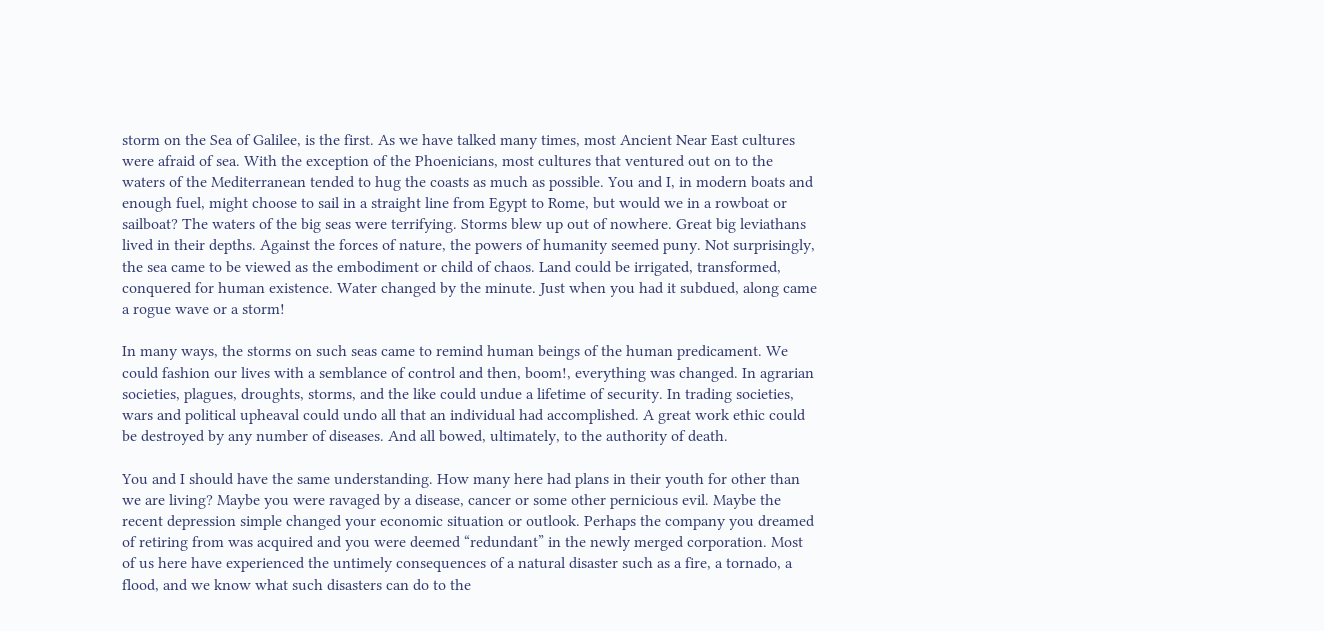storm on the Sea of Galilee, is the first. As we have talked many times, most Ancient Near East cultures were afraid of sea. With the exception of the Phoenicians, most cultures that ventured out on to the waters of the Mediterranean tended to hug the coasts as much as possible. You and I, in modern boats and enough fuel, might choose to sail in a straight line from Egypt to Rome, but would we in a rowboat or sailboat? The waters of the big seas were terrifying. Storms blew up out of nowhere. Great big leviathans lived in their depths. Against the forces of nature, the powers of humanity seemed puny. Not surprisingly, the sea came to be viewed as the embodiment or child of chaos. Land could be irrigated, transformed, conquered for human existence. Water changed by the minute. Just when you had it subdued, along came a rogue wave or a storm!

In many ways, the storms on such seas came to remind human beings of the human predicament. We could fashion our lives with a semblance of control and then, boom!, everything was changed. In agrarian societies, plagues, droughts, storms, and the like could undue a lifetime of security. In trading societies, wars and political upheaval could undo all that an individual had accomplished. A great work ethic could be destroyed by any number of diseases. And all bowed, ultimately, to the authority of death.

You and I should have the same understanding. How many here had plans in their youth for other than we are living? Maybe you were ravaged by a disease, cancer or some other pernicious evil. Maybe the recent depression simple changed your economic situation or outlook. Perhaps the company you dreamed of retiring from was acquired and you were deemed “redundant” in the newly merged corporation. Most of us here have experienced the untimely consequences of a natural disaster such as a fire, a tornado, a flood, and we know what such disasters can do to the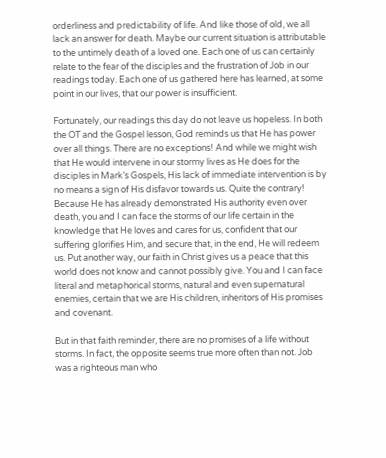orderliness and predictability of life. And like those of old, we all lack an answer for death. Maybe our current situation is attributable to the untimely death of a loved one. Each one of us can certainly relate to the fear of the disciples and the frustration of Job in our readings today. Each one of us gathered here has learned, at some point in our lives, that our power is insufficient.

Fortunately, our readings this day do not leave us hopeless. In both the OT and the Gospel lesson, God reminds us that He has power over all things. There are no exceptions! And while we might wish that He would intervene in our stormy lives as He does for the disciples in Mark’s Gospels, His lack of immediate intervention is by no means a sign of His disfavor towards us. Quite the contrary! Because He has already demonstrated His authority even over death, you and I can face the storms of our life certain in the knowledge that He loves and cares for us, confident that our suffering glorifies Him, and secure that, in the end, He will redeem us. Put another way, our faith in Christ gives us a peace that this world does not know and cannot possibly give. You and I can face literal and metaphorical storms, natural and even supernatural enemies, certain that we are His children, inheritors of His promises and covenant.

But in that faith reminder, there are no promises of a life without storms. In fact, the opposite seems true more often than not. Job was a righteous man who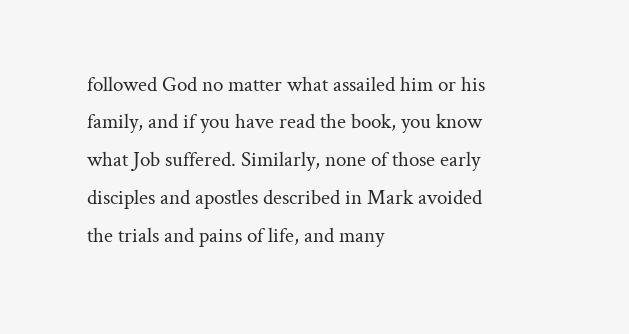followed God no matter what assailed him or his family, and if you have read the book, you know what Job suffered. Similarly, none of those early disciples and apostles described in Mark avoided the trials and pains of life, and many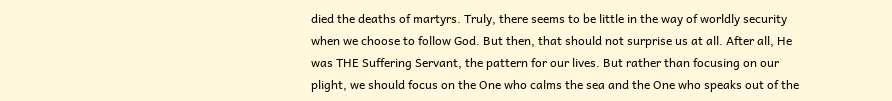died the deaths of martyrs. Truly, there seems to be little in the way of worldly security when we choose to follow God. But then, that should not surprise us at all. After all, He was THE Suffering Servant, the pattern for our lives. But rather than focusing on our plight, we should focus on the One who calms the sea and the One who speaks out of the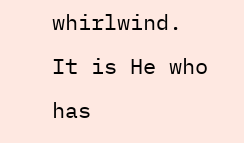whirlwind. It is He who has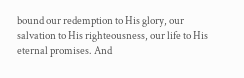bound our redemption to His glory, our salvation to His righteousness, our life to His eternal promises. And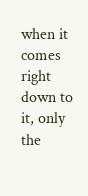when it comes right down to it, only the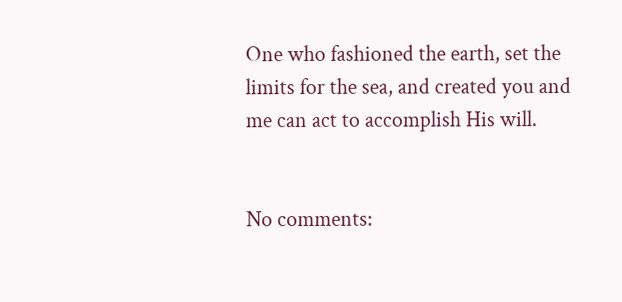One who fashioned the earth, set the limits for the sea, and created you and me can act to accomplish His will.


No comments: